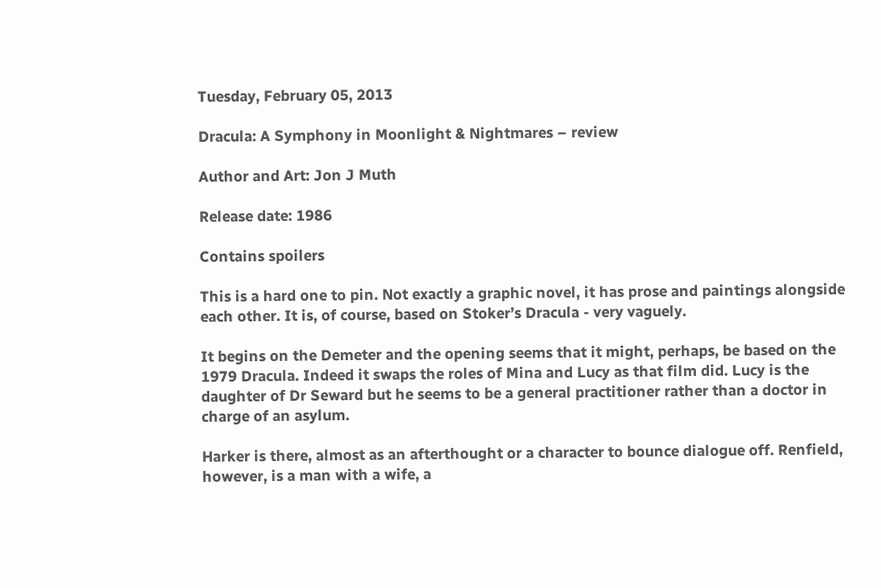Tuesday, February 05, 2013

Dracula: A Symphony in Moonlight & Nightmares – review

Author and Art: Jon J Muth

Release date: 1986

Contains spoilers

This is a hard one to pin. Not exactly a graphic novel, it has prose and paintings alongside each other. It is, of course, based on Stoker’s Dracula - very vaguely.

It begins on the Demeter and the opening seems that it might, perhaps, be based on the 1979 Dracula. Indeed it swaps the roles of Mina and Lucy as that film did. Lucy is the daughter of Dr Seward but he seems to be a general practitioner rather than a doctor in charge of an asylum.

Harker is there, almost as an afterthought or a character to bounce dialogue off. Renfield, however, is a man with a wife, a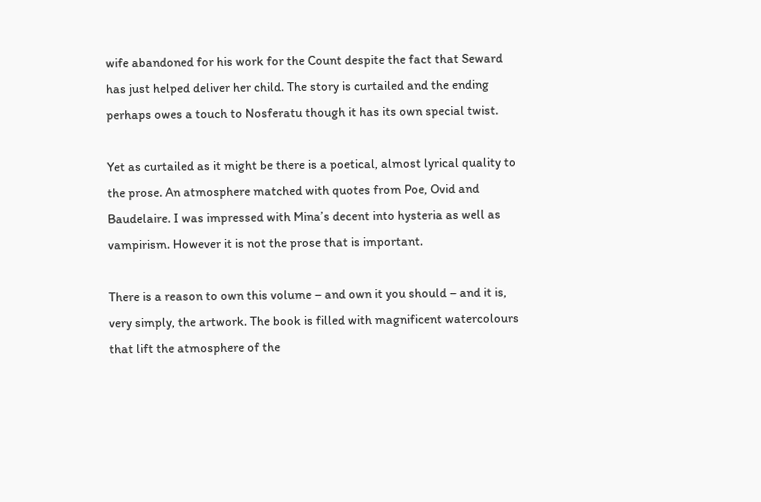wife abandoned for his work for the Count despite the fact that Seward has just helped deliver her child. The story is curtailed and the ending perhaps owes a touch to Nosferatu though it has its own special twist.

Yet as curtailed as it might be there is a poetical, almost lyrical quality to the prose. An atmosphere matched with quotes from Poe, Ovid and Baudelaire. I was impressed with Mina’s decent into hysteria as well as vampirism. However it is not the prose that is important.

There is a reason to own this volume – and own it you should – and it is, very simply, the artwork. The book is filled with magnificent watercolours that lift the atmosphere of the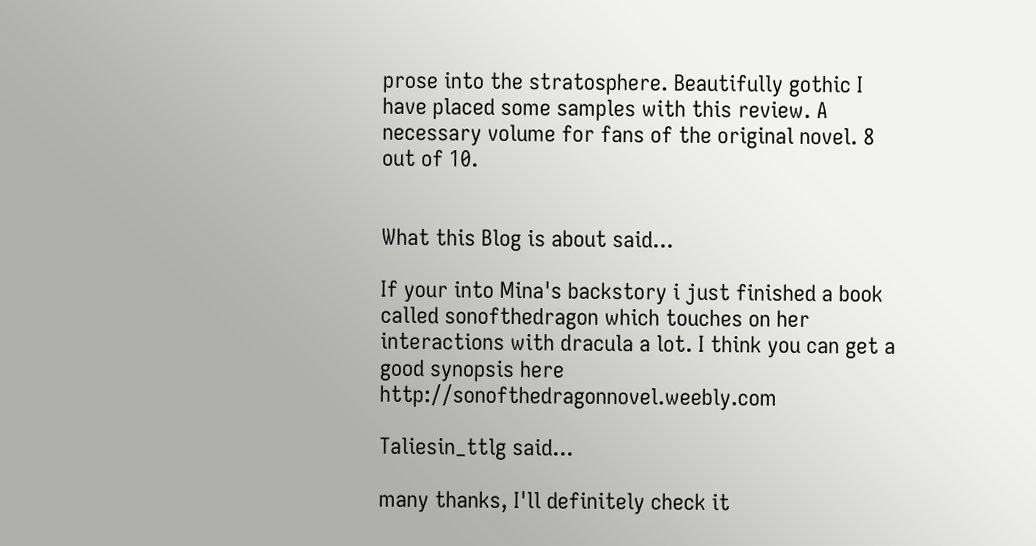prose into the stratosphere. Beautifully gothic I have placed some samples with this review. A necessary volume for fans of the original novel. 8 out of 10.


What this Blog is about said...

If your into Mina's backstory i just finished a book called sonofthedragon which touches on her interactions with dracula a lot. I think you can get a good synopsis here http://sonofthedragonnovel.weebly.com

Taliesin_ttlg said...

many thanks, I'll definitely check it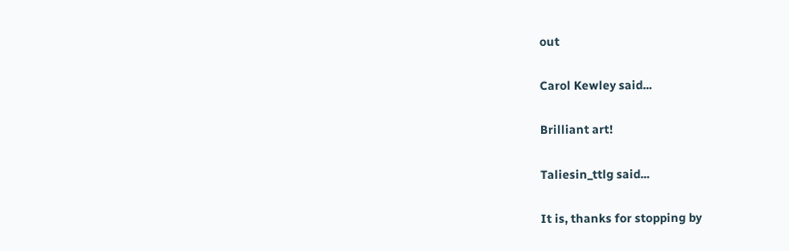out

Carol Kewley said...

Brilliant art!

Taliesin_ttlg said...

It is, thanks for stopping by